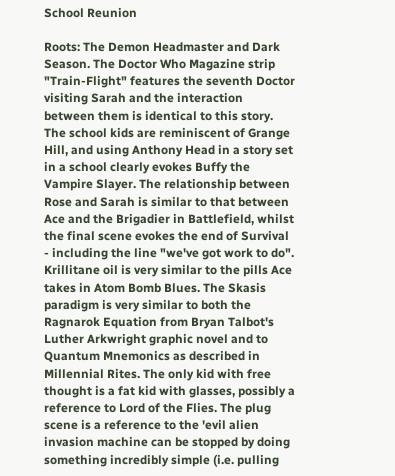School Reunion

Roots: The Demon Headmaster and Dark Season. The Doctor Who Magazine strip "Train-Flight" features the seventh Doctor visiting Sarah and the interaction between them is identical to this story. The school kids are reminiscent of Grange Hill, and using Anthony Head in a story set in a school clearly evokes Buffy the Vampire Slayer. The relationship between Rose and Sarah is similar to that between Ace and the Brigadier in Battlefield, whilst the final scene evokes the end of Survival - including the line "we've got work to do". Krillitane oil is very similar to the pills Ace takes in Atom Bomb Blues. The Skasis paradigm is very similar to both the Ragnarok Equation from Bryan Talbot's Luther Arkwright graphic novel and to Quantum Mnemonics as described in Millennial Rites. The only kid with free thought is a fat kid with glasses, possibly a reference to Lord of the Flies. The plug scene is a reference to the 'evil alien invasion machine can be stopped by doing something incredibly simple (i.e. pulling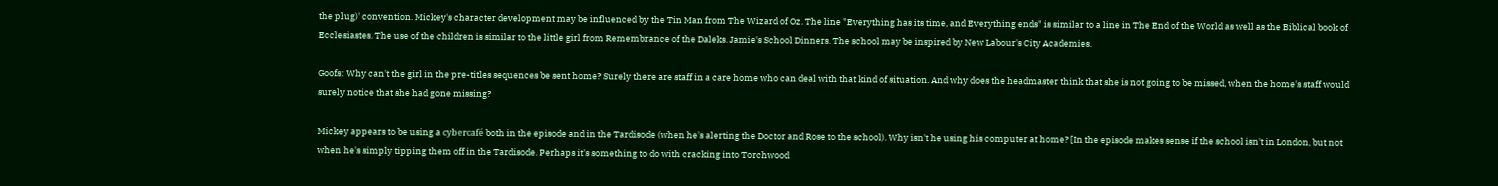the plug)' convention. Mickey's character development may be influenced by the Tin Man from The Wizard of Oz. The line "Everything has its time, and Everything ends" is similar to a line in The End of the World as well as the Biblical book of Ecclesiastes. The use of the children is similar to the little girl from Remembrance of the Daleks. Jamie's School Dinners. The school may be inspired by New Labour's City Academies.

Goofs: Why can't the girl in the pre-titles sequences be sent home? Surely there are staff in a care home who can deal with that kind of situation. And why does the headmaster think that she is not going to be missed, when the home's staff would surely notice that she had gone missing?

Mickey appears to be using a cybercafé both in the episode and in the Tardisode (when he's alerting the Doctor and Rose to the school). Why isn't he using his computer at home? [In the episode makes sense if the school isn't in London, but not when he's simply tipping them off in the Tardisode. Perhaps it's something to do with cracking into Torchwood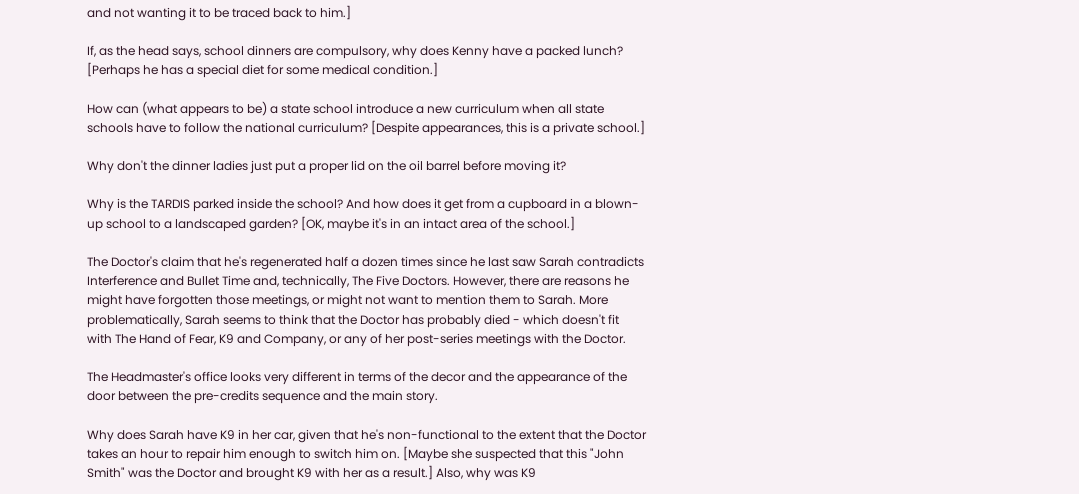and not wanting it to be traced back to him.]

If, as the head says, school dinners are compulsory, why does Kenny have a packed lunch? [Perhaps he has a special diet for some medical condition.]

How can (what appears to be) a state school introduce a new curriculum when all state schools have to follow the national curriculum? [Despite appearances, this is a private school.]

Why don't the dinner ladies just put a proper lid on the oil barrel before moving it?

Why is the TARDIS parked inside the school? And how does it get from a cupboard in a blown-up school to a landscaped garden? [OK, maybe it's in an intact area of the school.]

The Doctor's claim that he's regenerated half a dozen times since he last saw Sarah contradicts Interference and Bullet Time and, technically, The Five Doctors. However, there are reasons he might have forgotten those meetings, or might not want to mention them to Sarah. More problematically, Sarah seems to think that the Doctor has probably died - which doesn't fit with The Hand of Fear, K9 and Company, or any of her post-series meetings with the Doctor.

The Headmaster's office looks very different in terms of the decor and the appearance of the door between the pre-credits sequence and the main story.

Why does Sarah have K9 in her car, given that he's non-functional to the extent that the Doctor takes an hour to repair him enough to switch him on. [Maybe she suspected that this "John Smith" was the Doctor and brought K9 with her as a result.] Also, why was K9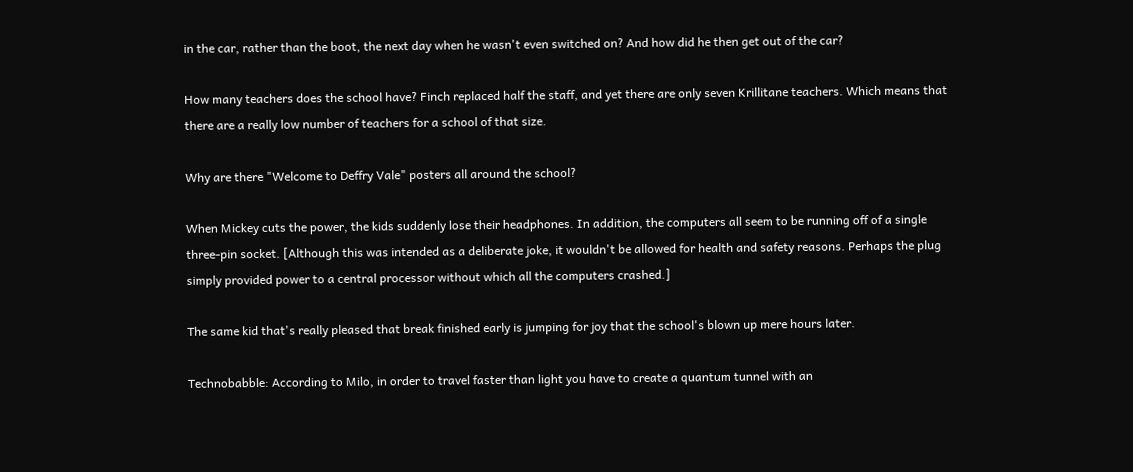in the car, rather than the boot, the next day when he wasn't even switched on? And how did he then get out of the car?

How many teachers does the school have? Finch replaced half the staff, and yet there are only seven Krillitane teachers. Which means that there are a really low number of teachers for a school of that size.

Why are there "Welcome to Deffry Vale" posters all around the school?

When Mickey cuts the power, the kids suddenly lose their headphones. In addition, the computers all seem to be running off of a single three-pin socket. [Although this was intended as a deliberate joke, it wouldn't be allowed for health and safety reasons. Perhaps the plug simply provided power to a central processor without which all the computers crashed.]

The same kid that's really pleased that break finished early is jumping for joy that the school's blown up mere hours later.

Technobabble: According to Milo, in order to travel faster than light you have to create a quantum tunnel with an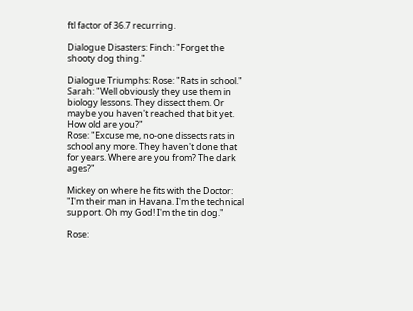ftl factor of 36.7 recurring.

Dialogue Disasters: Finch: "Forget the shooty dog thing."

Dialogue Triumphs: Rose: "Rats in school."
Sarah: "Well obviously they use them in biology lessons. They dissect them. Or maybe you haven't reached that bit yet. How old are you?"
Rose: "Excuse me, no-one dissects rats in school any more. They haven't done that for years. Where are you from? The dark ages?"

Mickey on where he fits with the Doctor: "I'm their man in Havana. I'm the technical support. Oh my God! I'm the tin dog."

Rose: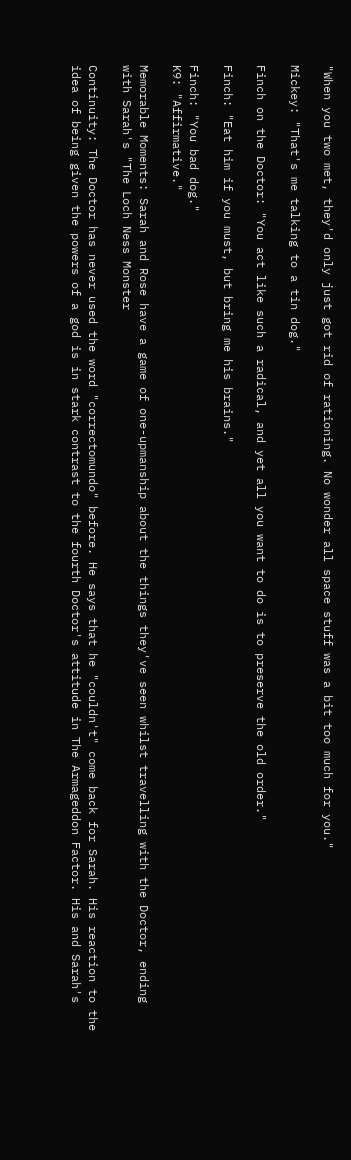"When you two met, they'd only just got rid of rationing. No wonder all space stuff was a bit too much for you."

Mickey: "That's me talking to a tin dog."

Finch on the Doctor: "You act like such a radical, and yet all you want to do is to preserve the old order."

Finch: "Eat him if you must, but bring me his brains."

Finch: "You bad dog."
K9: "Affirmative."

Memorable Moments: Sarah and Rose have a game of one-upmanship about the things they've seen whilst travelling with the Doctor, ending with Sarah's "The Loch Ness Monster

Continuity: The Doctor has never used the word "correctomundo" before. He says that he "couldn't" come back for Sarah. His reaction to the idea of being given the powers of a god is in stark contrast to the fourth Doctor's attitude in The Armageddon Factor. His and Sarah's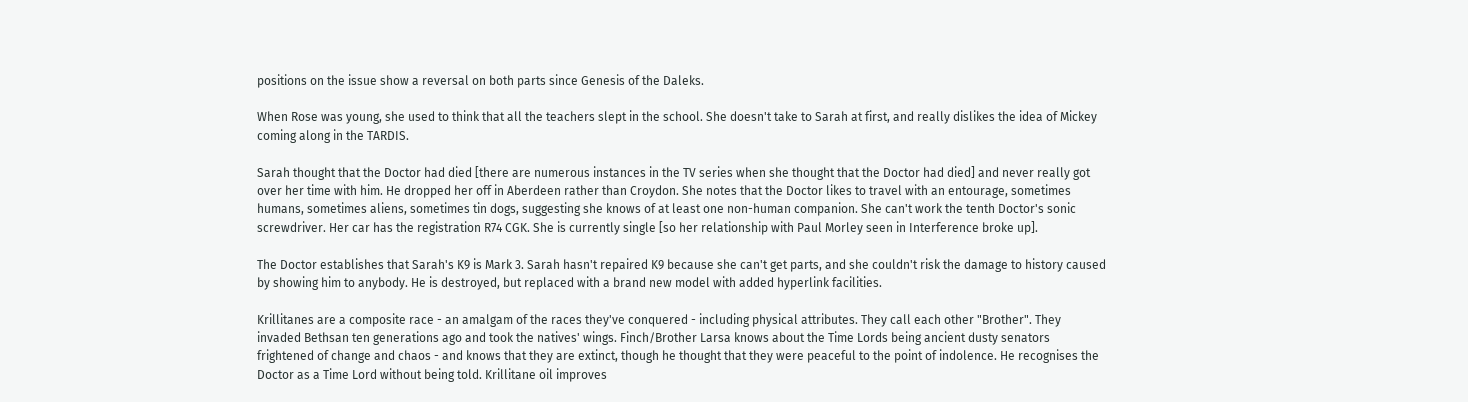positions on the issue show a reversal on both parts since Genesis of the Daleks.

When Rose was young, she used to think that all the teachers slept in the school. She doesn't take to Sarah at first, and really dislikes the idea of Mickey coming along in the TARDIS.

Sarah thought that the Doctor had died [there are numerous instances in the TV series when she thought that the Doctor had died] and never really got over her time with him. He dropped her off in Aberdeen rather than Croydon. She notes that the Doctor likes to travel with an entourage, sometimes humans, sometimes aliens, sometimes tin dogs, suggesting she knows of at least one non-human companion. She can't work the tenth Doctor's sonic screwdriver. Her car has the registration R74 CGK. She is currently single [so her relationship with Paul Morley seen in Interference broke up].

The Doctor establishes that Sarah's K9 is Mark 3. Sarah hasn't repaired K9 because she can't get parts, and she couldn't risk the damage to history caused by showing him to anybody. He is destroyed, but replaced with a brand new model with added hyperlink facilities.

Krillitanes are a composite race - an amalgam of the races they've conquered - including physical attributes. They call each other "Brother". They invaded Bethsan ten generations ago and took the natives' wings. Finch/Brother Larsa knows about the Time Lords being ancient dusty senators frightened of change and chaos - and knows that they are extinct, though he thought that they were peaceful to the point of indolence. He recognises the Doctor as a Time Lord without being told. Krillitane oil improves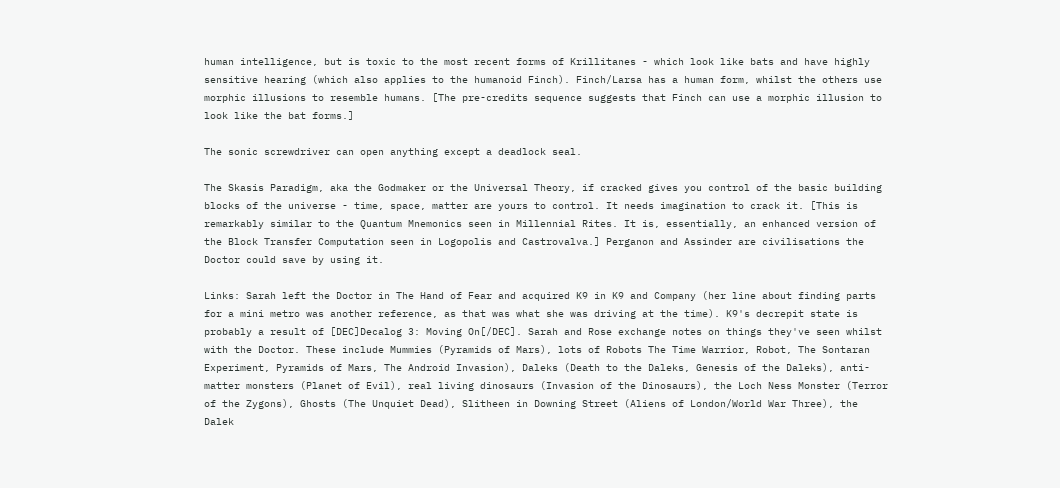human intelligence, but is toxic to the most recent forms of Krillitanes - which look like bats and have highly sensitive hearing (which also applies to the humanoid Finch). Finch/Larsa has a human form, whilst the others use morphic illusions to resemble humans. [The pre-credits sequence suggests that Finch can use a morphic illusion to look like the bat forms.]

The sonic screwdriver can open anything except a deadlock seal.

The Skasis Paradigm, aka the Godmaker or the Universal Theory, if cracked gives you control of the basic building blocks of the universe - time, space, matter are yours to control. It needs imagination to crack it. [This is remarkably similar to the Quantum Mnemonics seen in Millennial Rites. It is, essentially, an enhanced version of the Block Transfer Computation seen in Logopolis and Castrovalva.] Perganon and Assinder are civilisations the Doctor could save by using it.

Links: Sarah left the Doctor in The Hand of Fear and acquired K9 in K9 and Company (her line about finding parts for a mini metro was another reference, as that was what she was driving at the time). K9's decrepit state is probably a result of [DEC]Decalog 3: Moving On[/DEC]. Sarah and Rose exchange notes on things they've seen whilst with the Doctor. These include Mummies (Pyramids of Mars), lots of Robots The Time Warrior, Robot, The Sontaran Experiment, Pyramids of Mars, The Android Invasion), Daleks (Death to the Daleks, Genesis of the Daleks), anti-matter monsters (Planet of Evil), real living dinosaurs (Invasion of the Dinosaurs), the Loch Ness Monster (Terror of the Zygons), Ghosts (The Unquiet Dead), Slitheen in Downing Street (Aliens of London/World War Three), the Dalek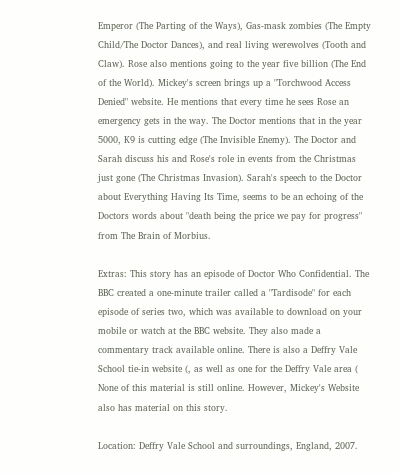Emperor (The Parting of the Ways), Gas-mask zombies (The Empty Child/The Doctor Dances), and real living werewolves (Tooth and Claw). Rose also mentions going to the year five billion (The End of the World). Mickey's screen brings up a "Torchwood Access Denied" website. He mentions that every time he sees Rose an emergency gets in the way. The Doctor mentions that in the year 5000, K9 is cutting edge (The Invisible Enemy). The Doctor and Sarah discuss his and Rose's role in events from the Christmas just gone (The Christmas Invasion). Sarah's speech to the Doctor about Everything Having Its Time, seems to be an echoing of the Doctors words about "death being the price we pay for progress" from The Brain of Morbius.

Extras: This story has an episode of Doctor Who Confidential. The BBC created a one-minute trailer called a "Tardisode" for each episode of series two, which was available to download on your mobile or watch at the BBC website. They also made a commentary track available online. There is also a Deffry Vale School tie-in website (, as well as one for the Deffry Vale area ( None of this material is still online. However, Mickey's Website also has material on this story.

Location: Deffry Vale School and surroundings, England, 2007.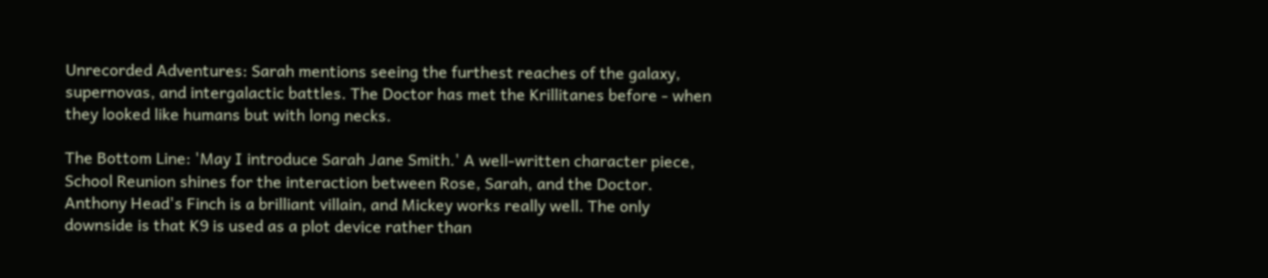Unrecorded Adventures: Sarah mentions seeing the furthest reaches of the galaxy, supernovas, and intergalactic battles. The Doctor has met the Krillitanes before - when they looked like humans but with long necks.

The Bottom Line: 'May I introduce Sarah Jane Smith.' A well-written character piece, School Reunion shines for the interaction between Rose, Sarah, and the Doctor. Anthony Head's Finch is a brilliant villain, and Mickey works really well. The only downside is that K9 is used as a plot device rather than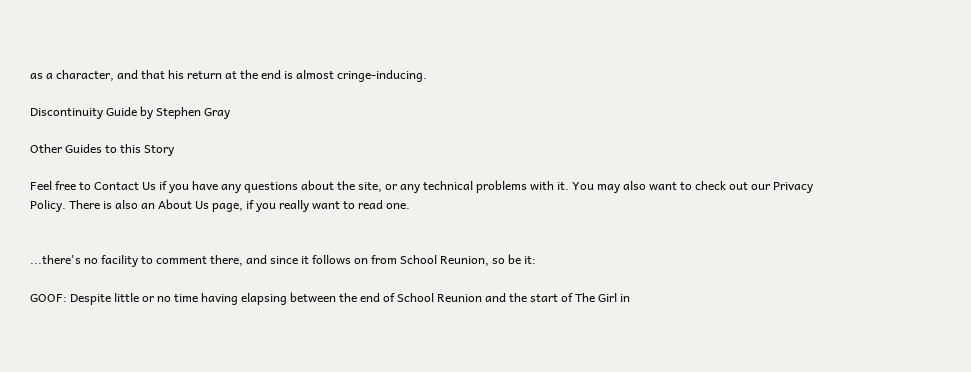as a character, and that his return at the end is almost cringe-inducing.

Discontinuity Guide by Stephen Gray

Other Guides to this Story

Feel free to Contact Us if you have any questions about the site, or any technical problems with it. You may also want to check out our Privacy Policy. There is also an About Us page, if you really want to read one.


...there's no facility to comment there, and since it follows on from School Reunion, so be it:

GOOF: Despite little or no time having elapsing between the end of School Reunion and the start of The Girl in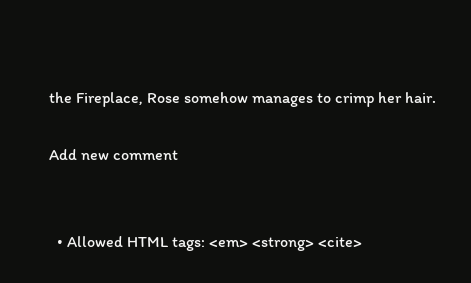the Fireplace, Rose somehow manages to crimp her hair.

Add new comment


  • Allowed HTML tags: <em> <strong> <cite>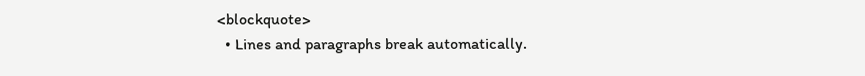<blockquote>
  • Lines and paragraphs break automatically.